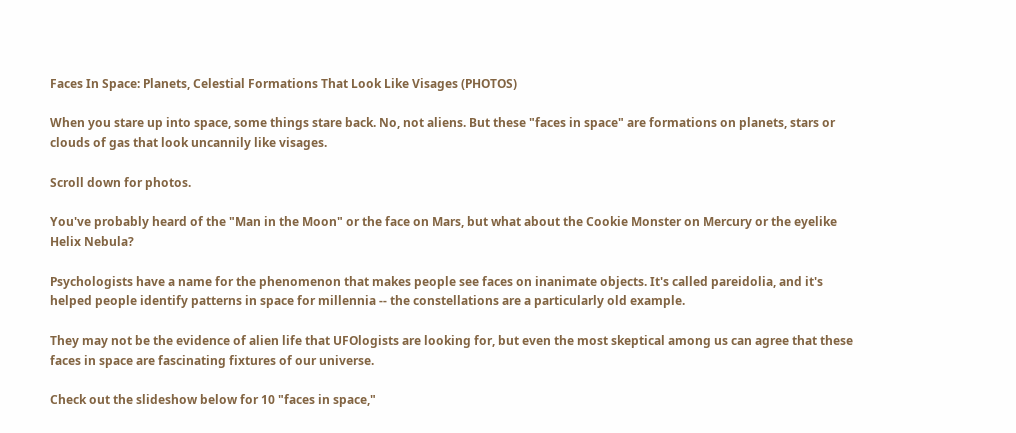Faces In Space: Planets, Celestial Formations That Look Like Visages (PHOTOS)

When you stare up into space, some things stare back. No, not aliens. But these "faces in space" are formations on planets, stars or clouds of gas that look uncannily like visages.

Scroll down for photos.

You've probably heard of the "Man in the Moon" or the face on Mars, but what about the Cookie Monster on Mercury or the eyelike Helix Nebula?

Psychologists have a name for the phenomenon that makes people see faces on inanimate objects. It's called pareidolia, and it's helped people identify patterns in space for millennia -- the constellations are a particularly old example.

They may not be the evidence of alien life that UFOlogists are looking for, but even the most skeptical among us can agree that these faces in space are fascinating fixtures of our universe.

Check out the slideshow below for 10 "faces in space,"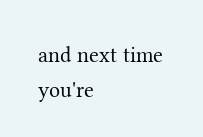and next time you're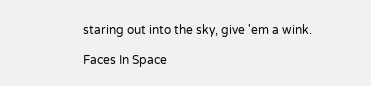staring out into the sky, give 'em a wink.

Faces In Space